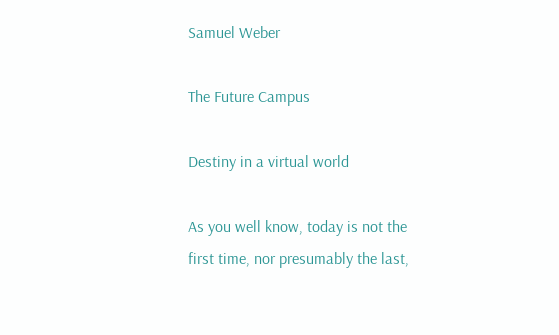Samuel Weber

The Future Campus

Destiny in a virtual world

As you well know, today is not the first time, nor presumably the last,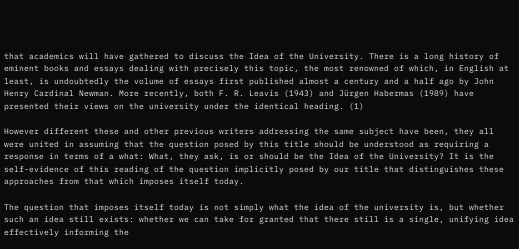that academics will have gathered to discuss the Idea of the University. There is a long history of eminent books and essays dealing with precisely this topic, the most renowned of which, in English at least, is undoubtedly the volume of essays first published almost a century and a half ago by John Henry Cardinal Newman. More recently, both F. R. Leavis (1943) and Jürgen Habermas (1989) have presented their views on the university under the identical heading. (1)

However different these and other previous writers addressing the same subject have been, they all were united in assuming that the question posed by this title should be understood as requiring a response in terms of a what: What, they ask, is or should be the Idea of the University? It is the self-evidence of this reading of the question implicitly posed by our title that distinguishes these approaches from that which imposes itself today.

The question that imposes itself today is not simply what the idea of the university is, but whether such an idea still exists: whether we can take for granted that there still is a single, unifying idea effectively informing the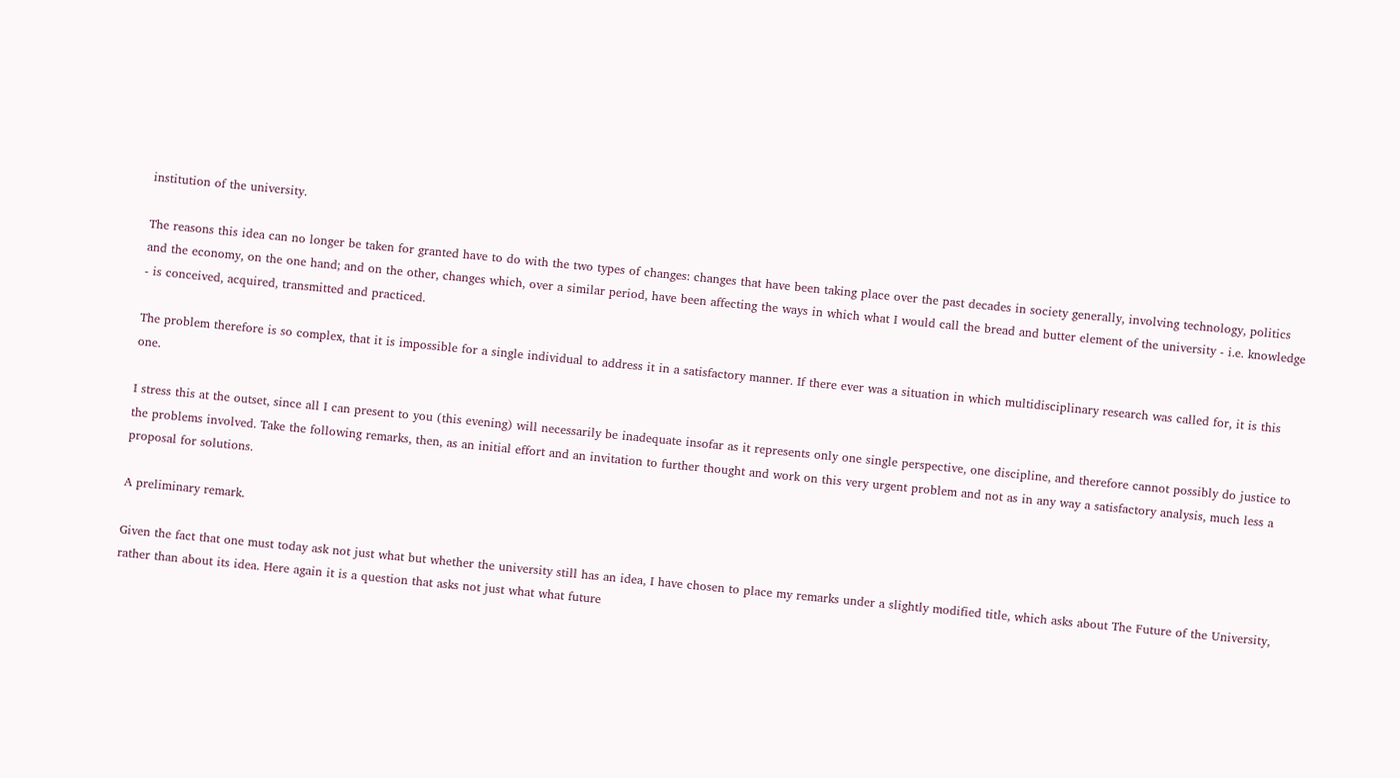institution of the university.

The reasons this idea can no longer be taken for granted have to do with the two types of changes: changes that have been taking place over the past decades in society generally, involving technology, politics and the economy, on the one hand; and on the other, changes which, over a similar period, have been affecting the ways in which what I would call the bread and butter element of the university - i.e. knowledge - is conceived, acquired, transmitted and practiced.

The problem therefore is so complex, that it is impossible for a single individual to address it in a satisfactory manner. If there ever was a situation in which multidisciplinary research was called for, it is this one.

I stress this at the outset, since all I can present to you (this evening) will necessarily be inadequate insofar as it represents only one single perspective, one discipline, and therefore cannot possibly do justice to the problems involved. Take the following remarks, then, as an initial effort and an invitation to further thought and work on this very urgent problem and not as in any way a satisfactory analysis, much less a proposal for solutions.

A preliminary remark.

Given the fact that one must today ask not just what but whether the university still has an idea, I have chosen to place my remarks under a slightly modified title, which asks about The Future of the University, rather than about its idea. Here again it is a question that asks not just what what future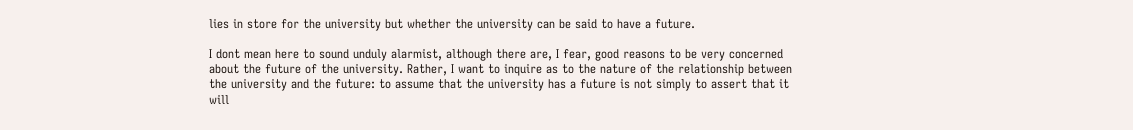lies in store for the university but whether the university can be said to have a future.

I dont mean here to sound unduly alarmist, although there are, I fear, good reasons to be very concerned about the future of the university. Rather, I want to inquire as to the nature of the relationship between the university and the future: to assume that the university has a future is not simply to assert that it will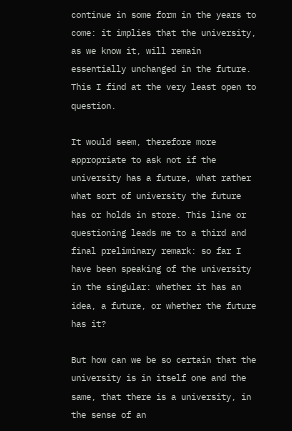continue in some form in the years to come: it implies that the university, as we know it, will remain essentially unchanged in the future. This I find at the very least open to question.

It would seem, therefore more appropriate to ask not if the university has a future, what rather what sort of university the future has or holds in store. This line or questioning leads me to a third and final preliminary remark: so far I have been speaking of the university in the singular: whether it has an idea, a future, or whether the future has it?

But how can we be so certain that the university is in itself one and the same, that there is a university, in the sense of an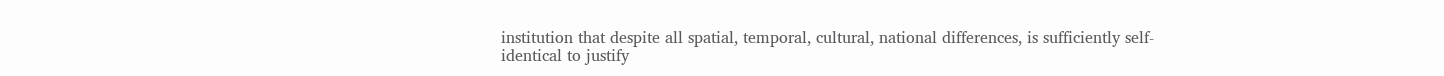institution that despite all spatial, temporal, cultural, national differences, is sufficiently self-identical to justify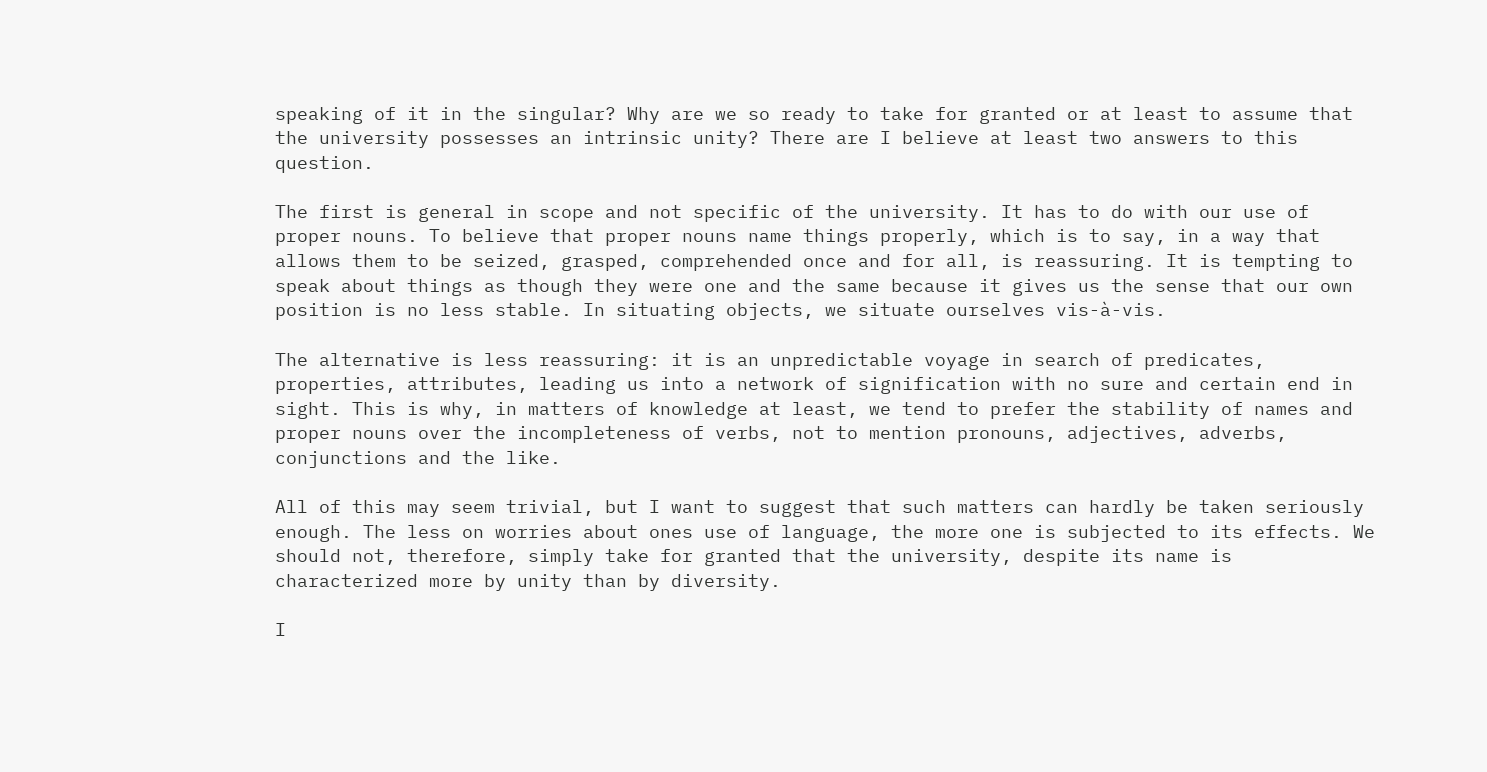speaking of it in the singular? Why are we so ready to take for granted or at least to assume that the university possesses an intrinsic unity? There are I believe at least two answers to this question.

The first is general in scope and not specific of the university. It has to do with our use of proper nouns. To believe that proper nouns name things properly, which is to say, in a way that allows them to be seized, grasped, comprehended once and for all, is reassuring. It is tempting to speak about things as though they were one and the same because it gives us the sense that our own position is no less stable. In situating objects, we situate ourselves vis-à-vis.

The alternative is less reassuring: it is an unpredictable voyage in search of predicates, properties, attributes, leading us into a network of signification with no sure and certain end in sight. This is why, in matters of knowledge at least, we tend to prefer the stability of names and proper nouns over the incompleteness of verbs, not to mention pronouns, adjectives, adverbs, conjunctions and the like.

All of this may seem trivial, but I want to suggest that such matters can hardly be taken seriously enough. The less on worries about ones use of language, the more one is subjected to its effects. We should not, therefore, simply take for granted that the university, despite its name is characterized more by unity than by diversity.

I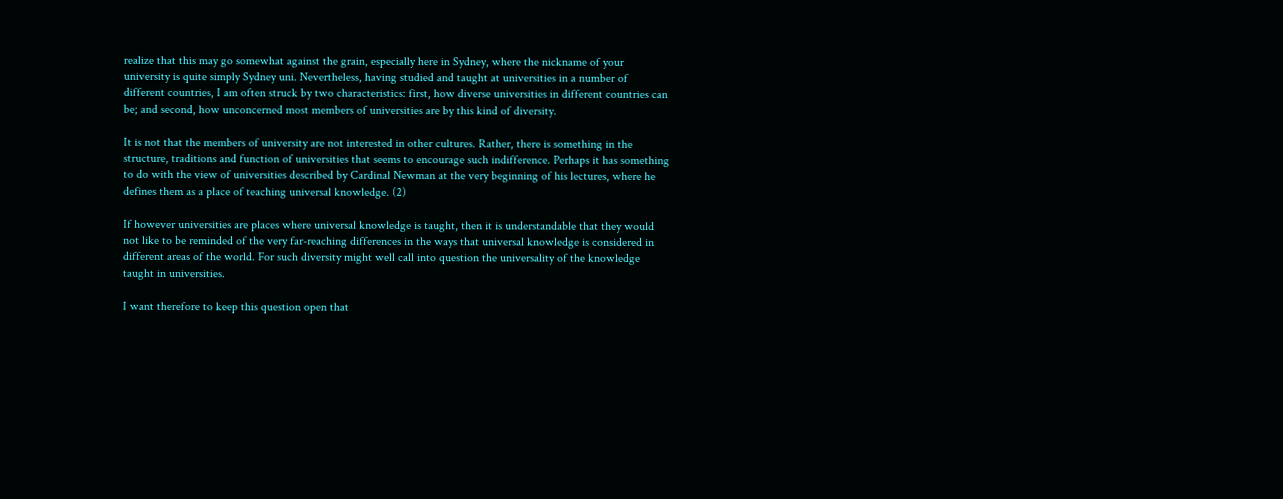realize that this may go somewhat against the grain, especially here in Sydney, where the nickname of your university is quite simply Sydney uni. Nevertheless, having studied and taught at universities in a number of different countries, I am often struck by two characteristics: first, how diverse universities in different countries can be; and second, how unconcerned most members of universities are by this kind of diversity.

It is not that the members of university are not interested in other cultures. Rather, there is something in the structure, traditions and function of universities that seems to encourage such indifference. Perhaps it has something to do with the view of universities described by Cardinal Newman at the very beginning of his lectures, where he defines them as a place of teaching universal knowledge. (2)

If however universities are places where universal knowledge is taught, then it is understandable that they would not like to be reminded of the very far-reaching differences in the ways that universal knowledge is considered in different areas of the world. For such diversity might well call into question the universality of the knowledge taught in universities.

I want therefore to keep this question open that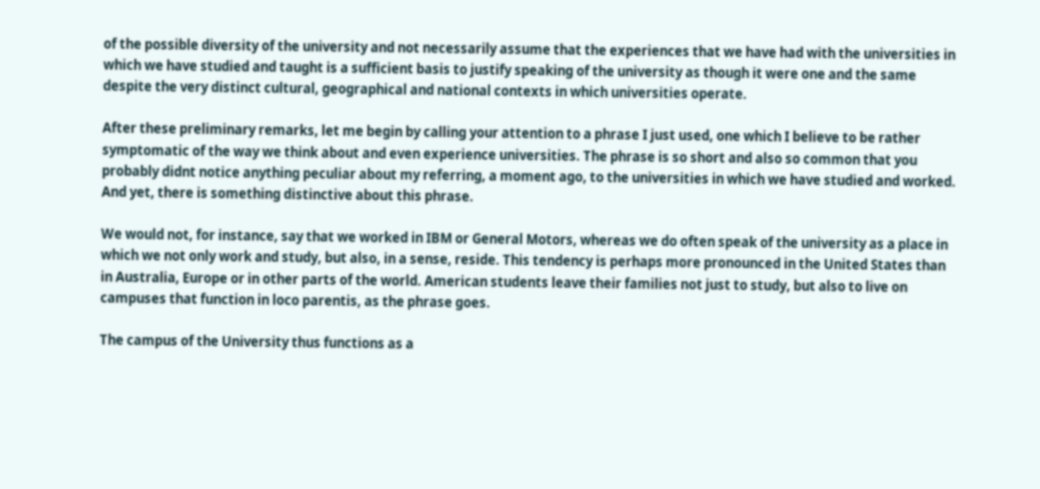of the possible diversity of the university and not necessarily assume that the experiences that we have had with the universities in which we have studied and taught is a sufficient basis to justify speaking of the university as though it were one and the same despite the very distinct cultural, geographical and national contexts in which universities operate.

After these preliminary remarks, let me begin by calling your attention to a phrase I just used, one which I believe to be rather symptomatic of the way we think about and even experience universities. The phrase is so short and also so common that you probably didnt notice anything peculiar about my referring, a moment ago, to the universities in which we have studied and worked. And yet, there is something distinctive about this phrase.

We would not, for instance, say that we worked in IBM or General Motors, whereas we do often speak of the university as a place in which we not only work and study, but also, in a sense, reside. This tendency is perhaps more pronounced in the United States than in Australia, Europe or in other parts of the world. American students leave their families not just to study, but also to live on campuses that function in loco parentis, as the phrase goes.

The campus of the University thus functions as a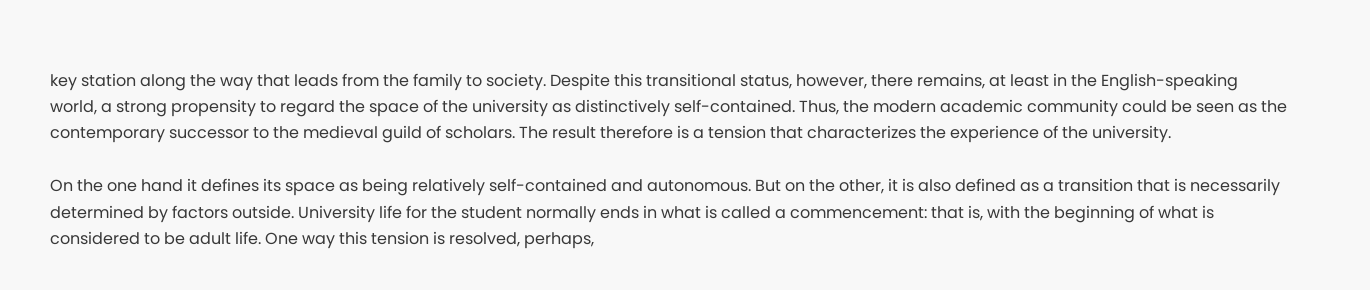key station along the way that leads from the family to society. Despite this transitional status, however, there remains, at least in the English-speaking world, a strong propensity to regard the space of the university as distinctively self-contained. Thus, the modern academic community could be seen as the contemporary successor to the medieval guild of scholars. The result therefore is a tension that characterizes the experience of the university.

On the one hand it defines its space as being relatively self-contained and autonomous. But on the other, it is also defined as a transition that is necessarily determined by factors outside. University life for the student normally ends in what is called a commencement: that is, with the beginning of what is considered to be adult life. One way this tension is resolved, perhaps,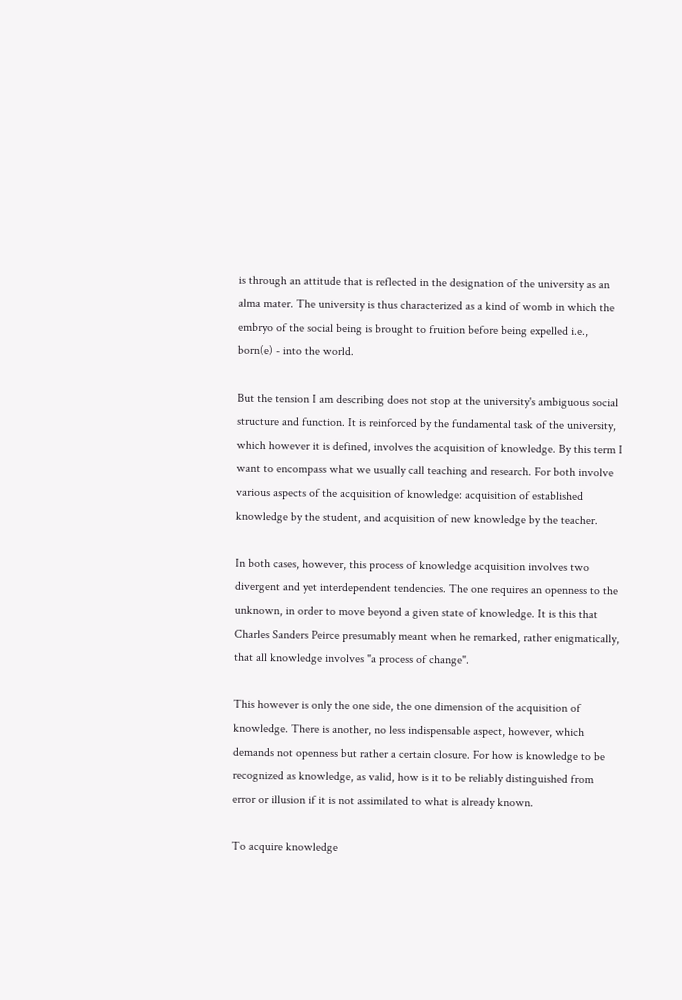is through an attitude that is reflected in the designation of the university as an alma mater. The university is thus characterized as a kind of womb in which the embryo of the social being is brought to fruition before being expelled i.e., born(e) - into the world.

But the tension I am describing does not stop at the university's ambiguous social structure and function. It is reinforced by the fundamental task of the university, which however it is defined, involves the acquisition of knowledge. By this term I want to encompass what we usually call teaching and research. For both involve various aspects of the acquisition of knowledge: acquisition of established knowledge by the student, and acquisition of new knowledge by the teacher.

In both cases, however, this process of knowledge acquisition involves two divergent and yet interdependent tendencies. The one requires an openness to the unknown, in order to move beyond a given state of knowledge. It is this that Charles Sanders Peirce presumably meant when he remarked, rather enigmatically, that all knowledge involves "a process of change".

This however is only the one side, the one dimension of the acquisition of knowledge. There is another, no less indispensable aspect, however, which demands not openness but rather a certain closure. For how is knowledge to be recognized as knowledge, as valid, how is it to be reliably distinguished from error or illusion if it is not assimilated to what is already known.

To acquire knowledge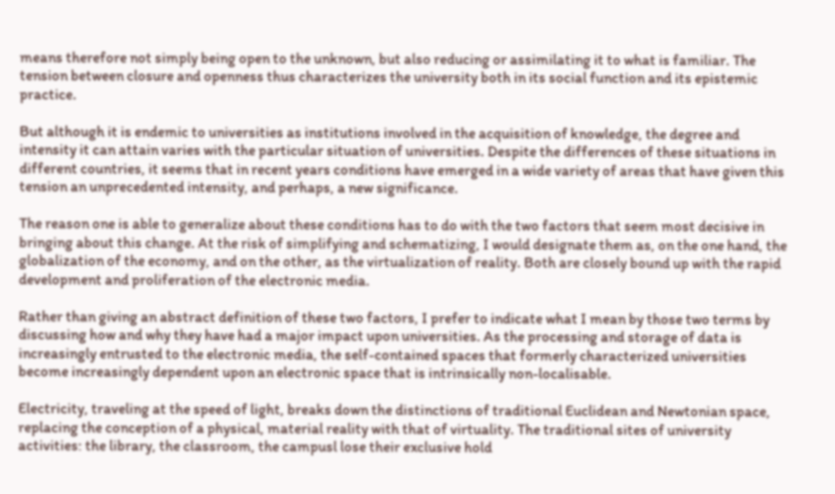means therefore not simply being open to the unknown, but also reducing or assimilating it to what is familiar. The tension between closure and openness thus characterizes the university both in its social function and its epistemic practice.

But although it is endemic to universities as institutions involved in the acquisition of knowledge, the degree and intensity it can attain varies with the particular situation of universities. Despite the differences of these situations in different countries, it seems that in recent years conditions have emerged in a wide variety of areas that have given this tension an unprecedented intensity, and perhaps, a new significance.

The reason one is able to generalize about these conditions has to do with the two factors that seem most decisive in bringing about this change. At the risk of simplifying and schematizing, I would designate them as, on the one hand, the globalization of the economy, and on the other, as the virtualization of reality. Both are closely bound up with the rapid development and proliferation of the electronic media.

Rather than giving an abstract definition of these two factors, I prefer to indicate what I mean by those two terms by discussing how and why they have had a major impact upon universities. As the processing and storage of data is increasingly entrusted to the electronic media, the self-contained spaces that formerly characterized universities become increasingly dependent upon an electronic space that is intrinsically non-localisable.

Electricity, traveling at the speed of light, breaks down the distinctions of traditional Euclidean and Newtonian space, replacing the conception of a physical, material reality with that of virtuality. The traditional sites of university activities: the library, the classroom, the campusl lose their exclusive hold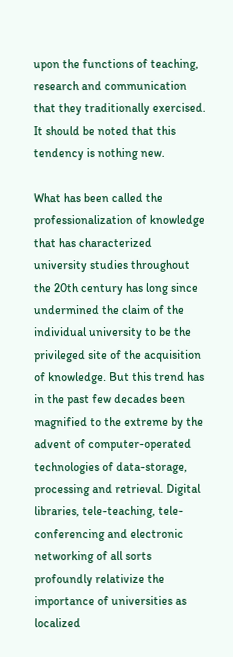upon the functions of teaching, research and communication that they traditionally exercised. It should be noted that this tendency is nothing new.

What has been called the professionalization of knowledge that has characterized university studies throughout the 20th century has long since undermined the claim of the individual university to be the privileged site of the acquisition of knowledge. But this trend has in the past few decades been magnified to the extreme by the advent of computer-operated technologies of data-storage, processing and retrieval. Digital libraries, tele-teaching, tele-conferencing and electronic networking of all sorts profoundly relativize the importance of universities as localized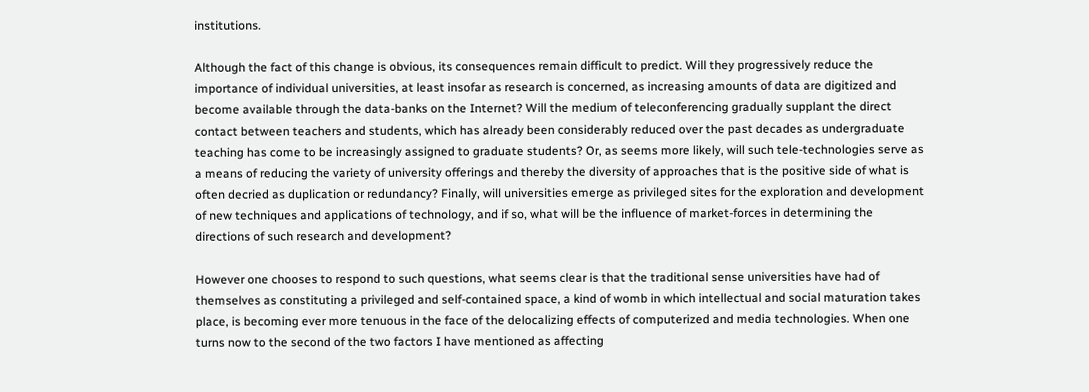institutions.

Although the fact of this change is obvious, its consequences remain difficult to predict. Will they progressively reduce the importance of individual universities, at least insofar as research is concerned, as increasing amounts of data are digitized and become available through the data-banks on the Internet? Will the medium of teleconferencing gradually supplant the direct contact between teachers and students, which has already been considerably reduced over the past decades as undergraduate teaching has come to be increasingly assigned to graduate students? Or, as seems more likely, will such tele-technologies serve as a means of reducing the variety of university offerings and thereby the diversity of approaches that is the positive side of what is often decried as duplication or redundancy? Finally, will universities emerge as privileged sites for the exploration and development of new techniques and applications of technology, and if so, what will be the influence of market-forces in determining the directions of such research and development?

However one chooses to respond to such questions, what seems clear is that the traditional sense universities have had of themselves as constituting a privileged and self-contained space, a kind of womb in which intellectual and social maturation takes place, is becoming ever more tenuous in the face of the delocalizing effects of computerized and media technologies. When one turns now to the second of the two factors I have mentioned as affecting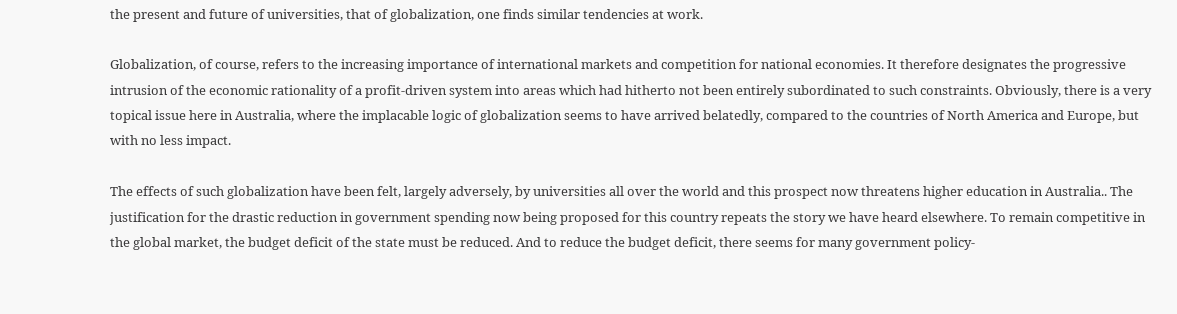the present and future of universities, that of globalization, one finds similar tendencies at work.

Globalization, of course, refers to the increasing importance of international markets and competition for national economies. It therefore designates the progressive intrusion of the economic rationality of a profit-driven system into areas which had hitherto not been entirely subordinated to such constraints. Obviously, there is a very topical issue here in Australia, where the implacable logic of globalization seems to have arrived belatedly, compared to the countries of North America and Europe, but with no less impact.

The effects of such globalization have been felt, largely adversely, by universities all over the world and this prospect now threatens higher education in Australia.. The justification for the drastic reduction in government spending now being proposed for this country repeats the story we have heard elsewhere. To remain competitive in the global market, the budget deficit of the state must be reduced. And to reduce the budget deficit, there seems for many government policy-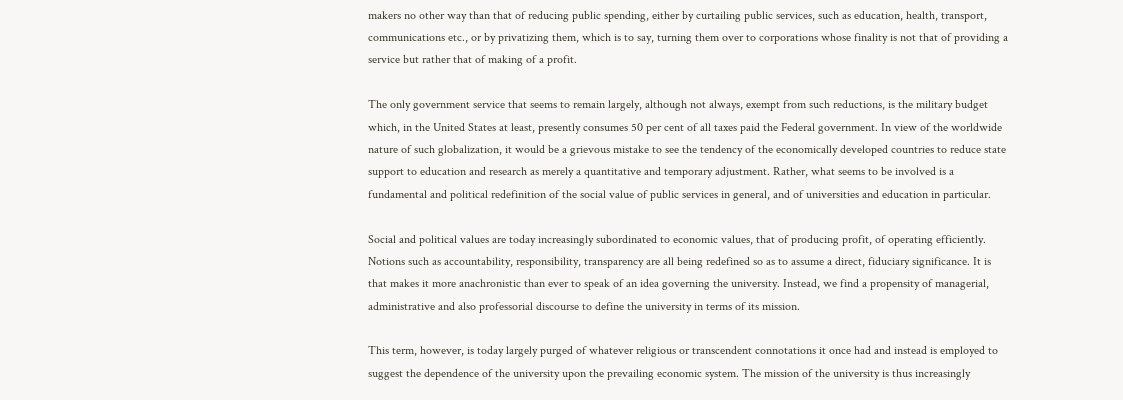makers no other way than that of reducing public spending, either by curtailing public services, such as education, health, transport, communications etc., or by privatizing them, which is to say, turning them over to corporations whose finality is not that of providing a service but rather that of making of a profit.

The only government service that seems to remain largely, although not always, exempt from such reductions, is the military budget which, in the United States at least, presently consumes 50 per cent of all taxes paid the Federal government. In view of the worldwide nature of such globalization, it would be a grievous mistake to see the tendency of the economically developed countries to reduce state support to education and research as merely a quantitative and temporary adjustment. Rather, what seems to be involved is a fundamental and political redefinition of the social value of public services in general, and of universities and education in particular.

Social and political values are today increasingly subordinated to economic values, that of producing profit, of operating efficiently. Notions such as accountability, responsibility, transparency are all being redefined so as to assume a direct, fiduciary significance. It is that makes it more anachronistic than ever to speak of an idea governing the university. Instead, we find a propensity of managerial, administrative and also professorial discourse to define the university in terms of its mission.

This term, however, is today largely purged of whatever religious or transcendent connotations it once had and instead is employed to suggest the dependence of the university upon the prevailing economic system. The mission of the university is thus increasingly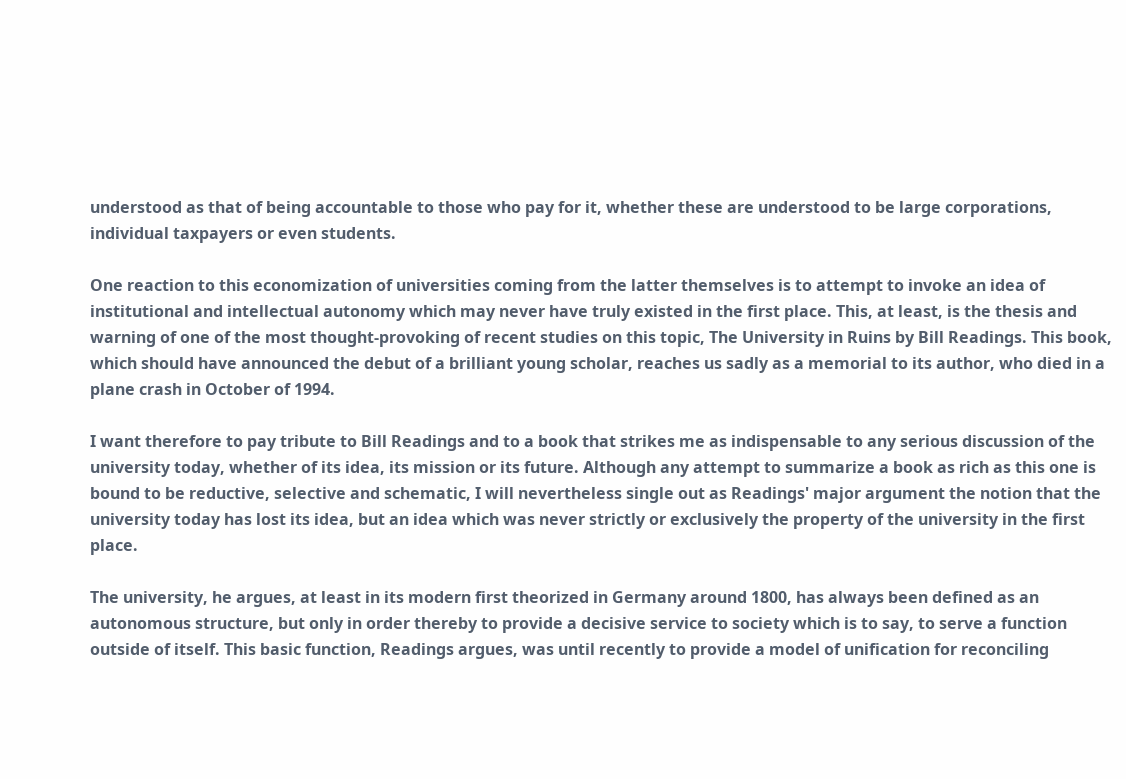understood as that of being accountable to those who pay for it, whether these are understood to be large corporations, individual taxpayers or even students.

One reaction to this economization of universities coming from the latter themselves is to attempt to invoke an idea of institutional and intellectual autonomy which may never have truly existed in the first place. This, at least, is the thesis and warning of one of the most thought-provoking of recent studies on this topic, The University in Ruins by Bill Readings. This book, which should have announced the debut of a brilliant young scholar, reaches us sadly as a memorial to its author, who died in a plane crash in October of 1994.

I want therefore to pay tribute to Bill Readings and to a book that strikes me as indispensable to any serious discussion of the university today, whether of its idea, its mission or its future. Although any attempt to summarize a book as rich as this one is bound to be reductive, selective and schematic, I will nevertheless single out as Readings' major argument the notion that the university today has lost its idea, but an idea which was never strictly or exclusively the property of the university in the first place.

The university, he argues, at least in its modern first theorized in Germany around 1800, has always been defined as an autonomous structure, but only in order thereby to provide a decisive service to society which is to say, to serve a function outside of itself. This basic function, Readings argues, was until recently to provide a model of unification for reconciling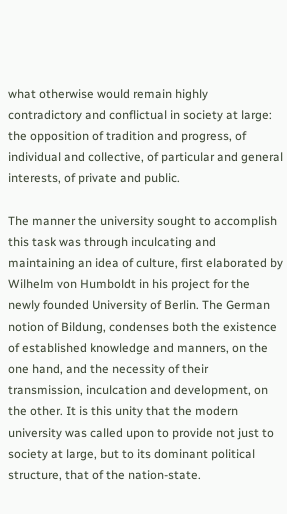what otherwise would remain highly contradictory and conflictual in society at large: the opposition of tradition and progress, of individual and collective, of particular and general interests, of private and public.

The manner the university sought to accomplish this task was through inculcating and maintaining an idea of culture, first elaborated by Wilhelm von Humboldt in his project for the newly founded University of Berlin. The German notion of Bildung, condenses both the existence of established knowledge and manners, on the one hand, and the necessity of their transmission, inculcation and development, on the other. It is this unity that the modern university was called upon to provide not just to society at large, but to its dominant political structure, that of the nation-state.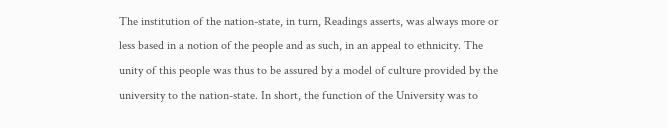The institution of the nation-state, in turn, Readings asserts, was always more or less based in a notion of the people and as such, in an appeal to ethnicity. The unity of this people was thus to be assured by a model of culture provided by the university to the nation-state. In short, the function of the University was to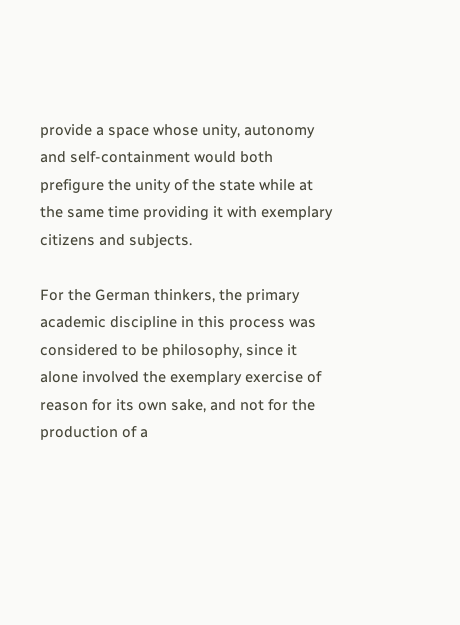provide a space whose unity, autonomy and self-containment would both prefigure the unity of the state while at the same time providing it with exemplary citizens and subjects.

For the German thinkers, the primary academic discipline in this process was considered to be philosophy, since it alone involved the exemplary exercise of reason for its own sake, and not for the production of a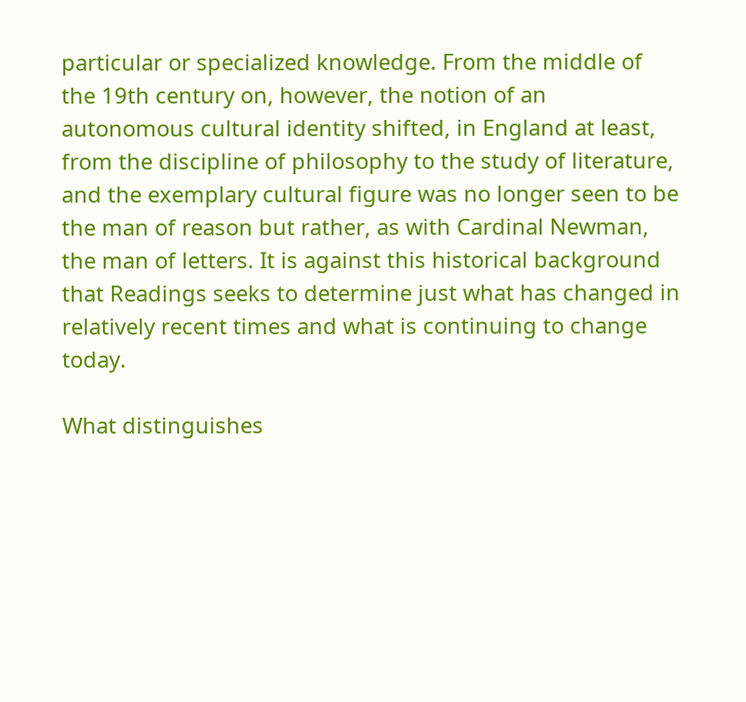particular or specialized knowledge. From the middle of the 19th century on, however, the notion of an autonomous cultural identity shifted, in England at least, from the discipline of philosophy to the study of literature, and the exemplary cultural figure was no longer seen to be the man of reason but rather, as with Cardinal Newman, the man of letters. It is against this historical background that Readings seeks to determine just what has changed in relatively recent times and what is continuing to change today.

What distinguishes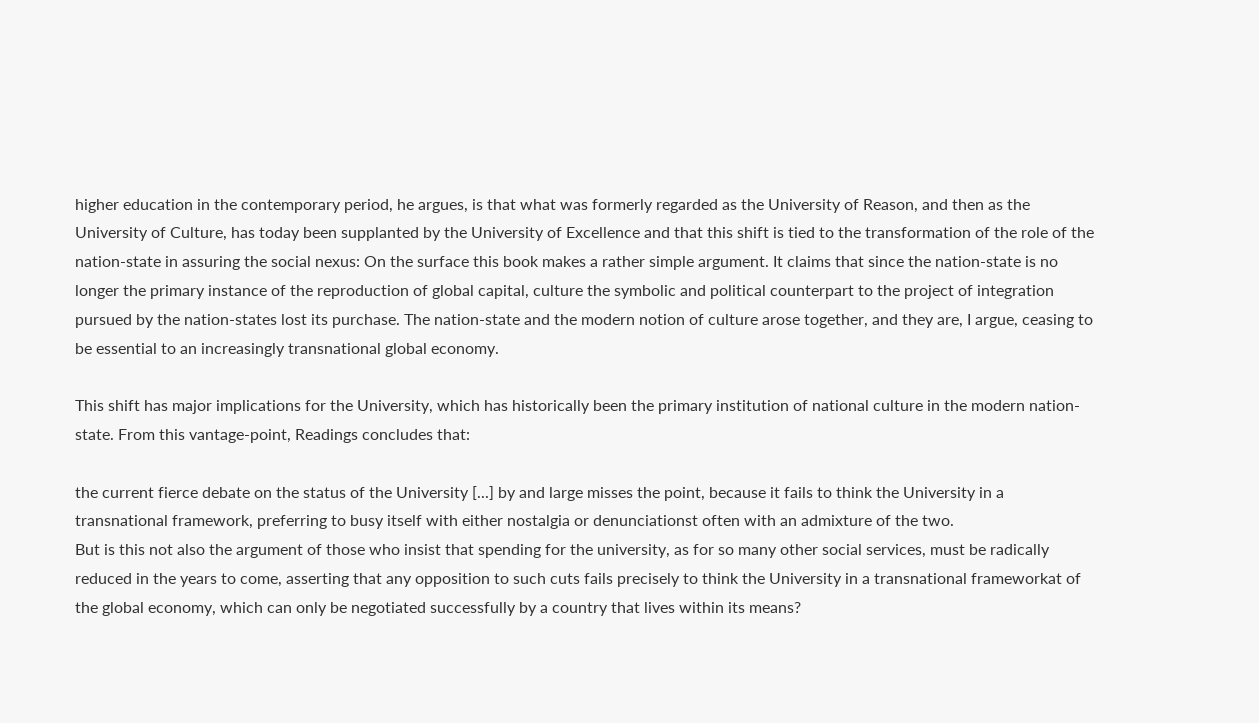higher education in the contemporary period, he argues, is that what was formerly regarded as the University of Reason, and then as the University of Culture, has today been supplanted by the University of Excellence and that this shift is tied to the transformation of the role of the nation-state in assuring the social nexus: On the surface this book makes a rather simple argument. It claims that since the nation-state is no longer the primary instance of the reproduction of global capital, culture the symbolic and political counterpart to the project of integration pursued by the nation-states lost its purchase. The nation-state and the modern notion of culture arose together, and they are, I argue, ceasing to be essential to an increasingly transnational global economy.

This shift has major implications for the University, which has historically been the primary institution of national culture in the modern nation-state. From this vantage-point, Readings concludes that:

the current fierce debate on the status of the University [...] by and large misses the point, because it fails to think the University in a transnational framework, preferring to busy itself with either nostalgia or denunciationst often with an admixture of the two.
But is this not also the argument of those who insist that spending for the university, as for so many other social services, must be radically reduced in the years to come, asserting that any opposition to such cuts fails precisely to think the University in a transnational frameworkat of the global economy, which can only be negotiated successfully by a country that lives within its means?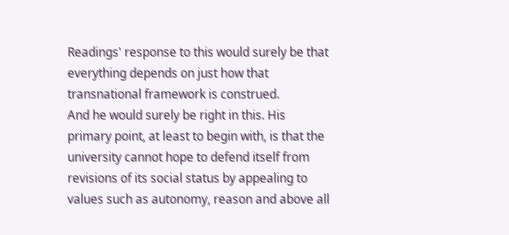Readings' response to this would surely be that everything depends on just how that transnational framework is construed.
And he would surely be right in this. His primary point, at least to begin with, is that the university cannot hope to defend itself from revisions of its social status by appealing to values such as autonomy, reason and above all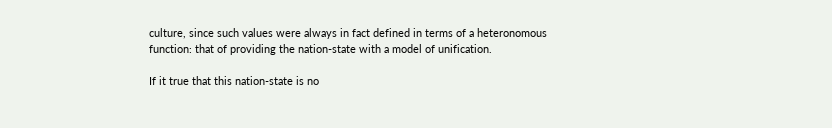culture, since such values were always in fact defined in terms of a heteronomous function: that of providing the nation-state with a model of unification.

If it true that this nation-state is no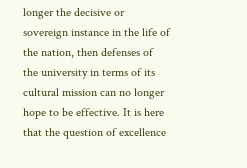longer the decisive or sovereign instance in the life of the nation, then defenses of the university in terms of its cultural mission can no longer hope to be effective. It is here that the question of excellence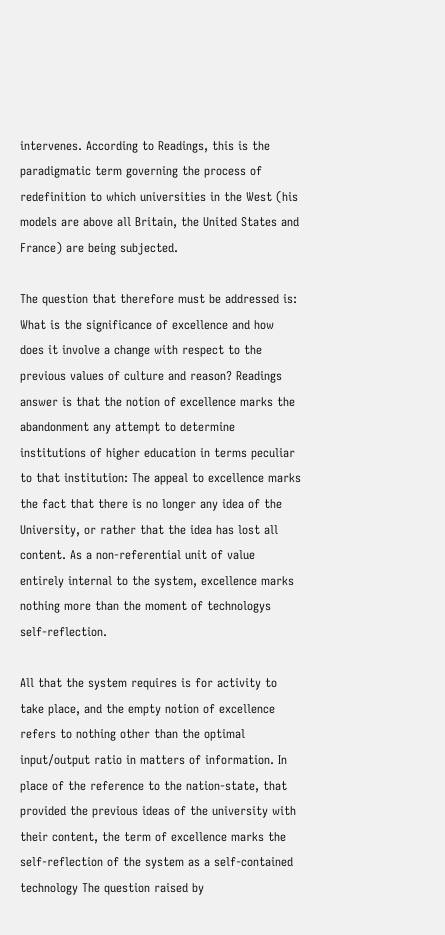intervenes. According to Readings, this is the paradigmatic term governing the process of redefinition to which universities in the West (his models are above all Britain, the United States and France) are being subjected.

The question that therefore must be addressed is: What is the significance of excellence and how does it involve a change with respect to the previous values of culture and reason? Readings answer is that the notion of excellence marks the abandonment any attempt to determine institutions of higher education in terms peculiar to that institution: The appeal to excellence marks the fact that there is no longer any idea of the University, or rather that the idea has lost all content. As a non-referential unit of value entirely internal to the system, excellence marks nothing more than the moment of technologys self-reflection.

All that the system requires is for activity to take place, and the empty notion of excellence refers to nothing other than the optimal input/output ratio in matters of information. In place of the reference to the nation-state, that provided the previous ideas of the university with their content, the term of excellence marks the self-reflection of the system as a self-contained technology The question raised by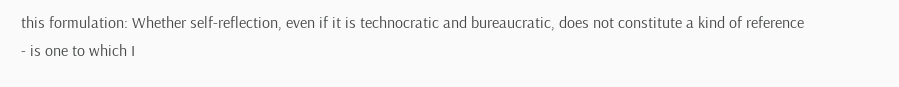this formulation: Whether self-reflection, even if it is technocratic and bureaucratic, does not constitute a kind of reference - is one to which I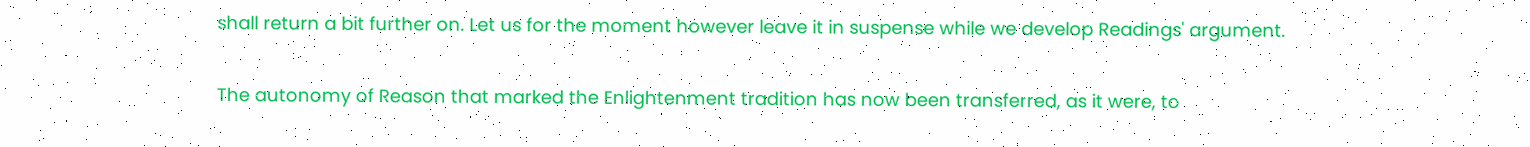shall return a bit further on. Let us for the moment however leave it in suspense while we develop Readings' argument.

The autonomy of Reason that marked the Enlightenment tradition has now been transferred, as it were, to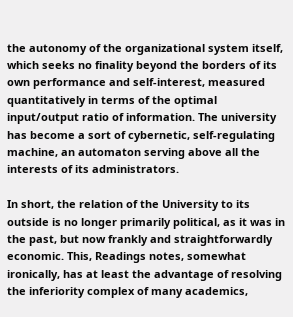the autonomy of the organizational system itself, which seeks no finality beyond the borders of its own performance and self-interest, measured quantitatively in terms of the optimal input/output ratio of information. The university has become a sort of cybernetic, self-regulating machine, an automaton serving above all the interests of its administrators.

In short, the relation of the University to its outside is no longer primarily political, as it was in the past, but now frankly and straightforwardly economic. This, Readings notes, somewhat ironically, has at least the advantage of resolving the inferiority complex of many academics,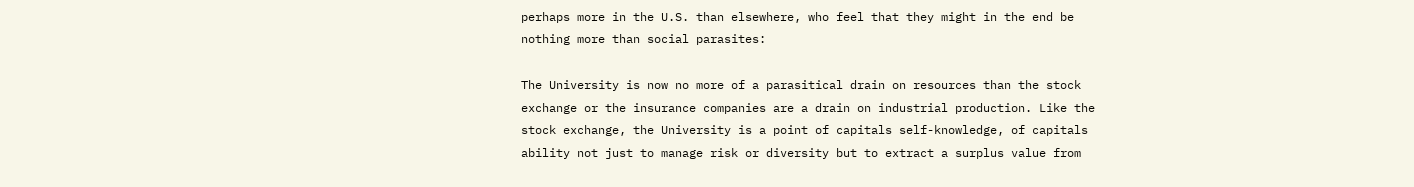perhaps more in the U.S. than elsewhere, who feel that they might in the end be nothing more than social parasites:

The University is now no more of a parasitical drain on resources than the stock exchange or the insurance companies are a drain on industrial production. Like the stock exchange, the University is a point of capitals self-knowledge, of capitals ability not just to manage risk or diversity but to extract a surplus value from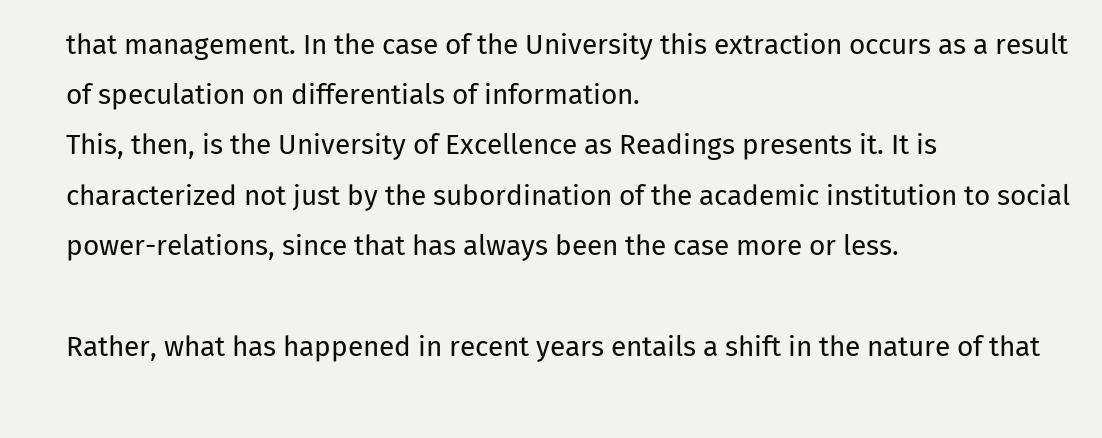that management. In the case of the University this extraction occurs as a result of speculation on differentials of information.
This, then, is the University of Excellence as Readings presents it. It is characterized not just by the subordination of the academic institution to social power-relations, since that has always been the case more or less.

Rather, what has happened in recent years entails a shift in the nature of that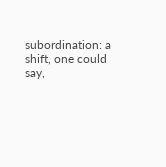subordination: a shift, one could say,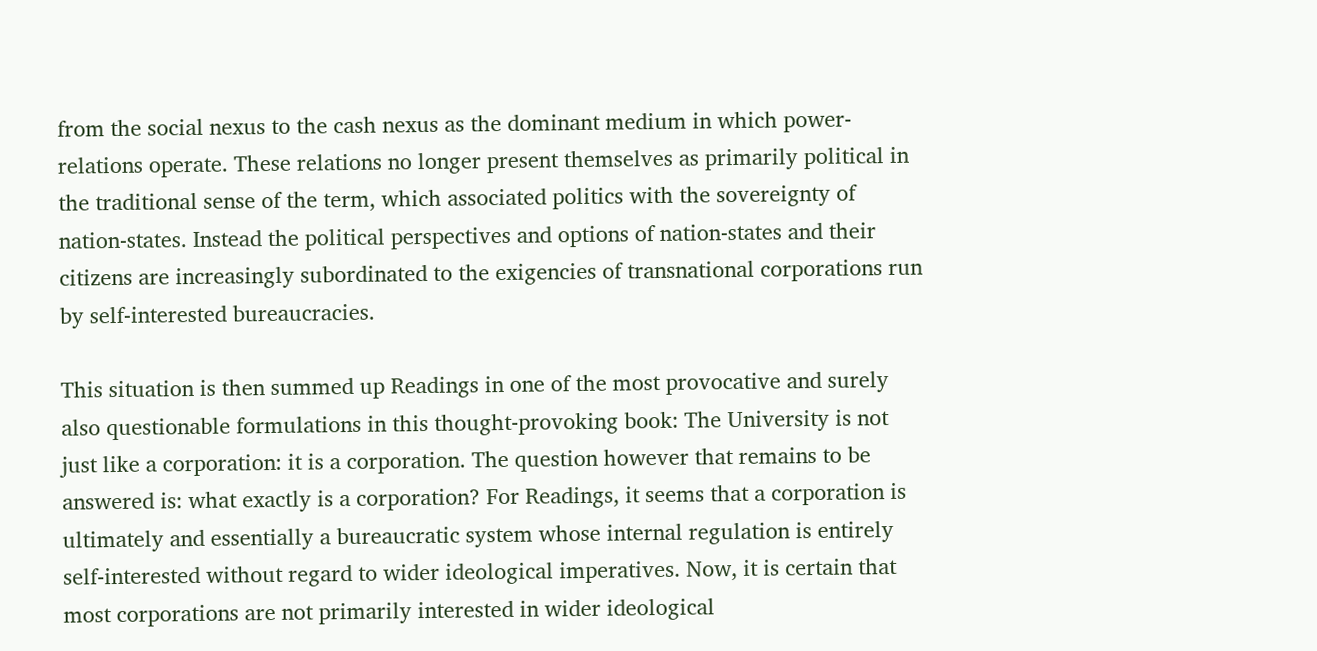from the social nexus to the cash nexus as the dominant medium in which power-relations operate. These relations no longer present themselves as primarily political in the traditional sense of the term, which associated politics with the sovereignty of nation-states. Instead the political perspectives and options of nation-states and their citizens are increasingly subordinated to the exigencies of transnational corporations run by self-interested bureaucracies.

This situation is then summed up Readings in one of the most provocative and surely also questionable formulations in this thought-provoking book: The University is not just like a corporation: it is a corporation. The question however that remains to be answered is: what exactly is a corporation? For Readings, it seems that a corporation is ultimately and essentially a bureaucratic system whose internal regulation is entirely self-interested without regard to wider ideological imperatives. Now, it is certain that most corporations are not primarily interested in wider ideological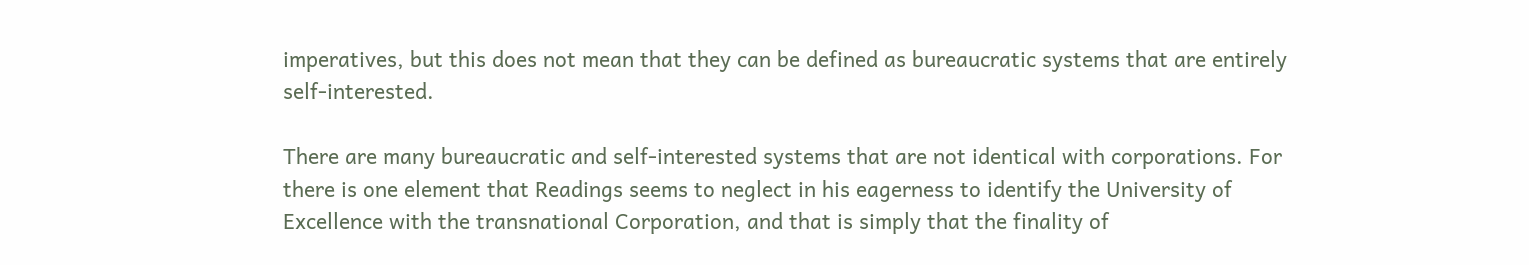imperatives, but this does not mean that they can be defined as bureaucratic systems that are entirely self-interested.

There are many bureaucratic and self-interested systems that are not identical with corporations. For there is one element that Readings seems to neglect in his eagerness to identify the University of Excellence with the transnational Corporation, and that is simply that the finality of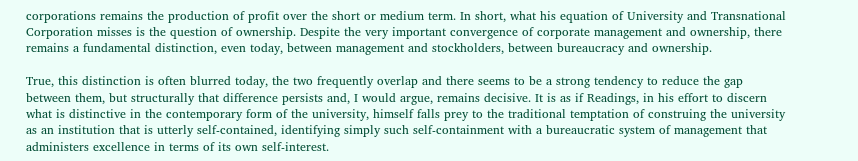corporations remains the production of profit over the short or medium term. In short, what his equation of University and Transnational Corporation misses is the question of ownership. Despite the very important convergence of corporate management and ownership, there remains a fundamental distinction, even today, between management and stockholders, between bureaucracy and ownership.

True, this distinction is often blurred today, the two frequently overlap and there seems to be a strong tendency to reduce the gap between them, but structurally that difference persists and, I would argue, remains decisive. It is as if Readings, in his effort to discern what is distinctive in the contemporary form of the university, himself falls prey to the traditional temptation of construing the university as an institution that is utterly self-contained, identifying simply such self-containment with a bureaucratic system of management that administers excellence in terms of its own self-interest.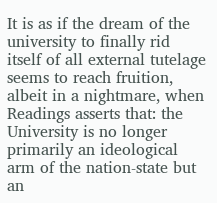It is as if the dream of the university to finally rid itself of all external tutelage seems to reach fruition, albeit in a nightmare, when Readings asserts that: the University is no longer primarily an ideological arm of the nation-state but an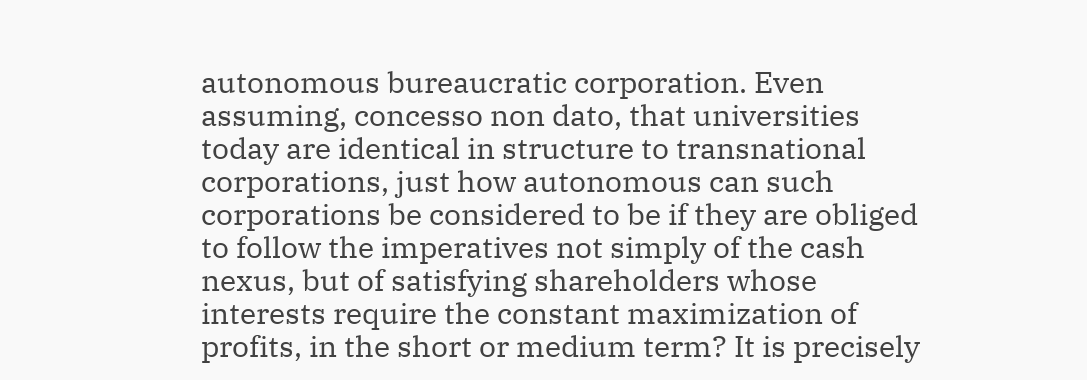autonomous bureaucratic corporation. Even assuming, concesso non dato, that universities today are identical in structure to transnational corporations, just how autonomous can such corporations be considered to be if they are obliged to follow the imperatives not simply of the cash nexus, but of satisfying shareholders whose interests require the constant maximization of profits, in the short or medium term? It is precisely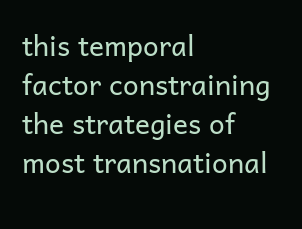this temporal factor constraining the strategies of most transnational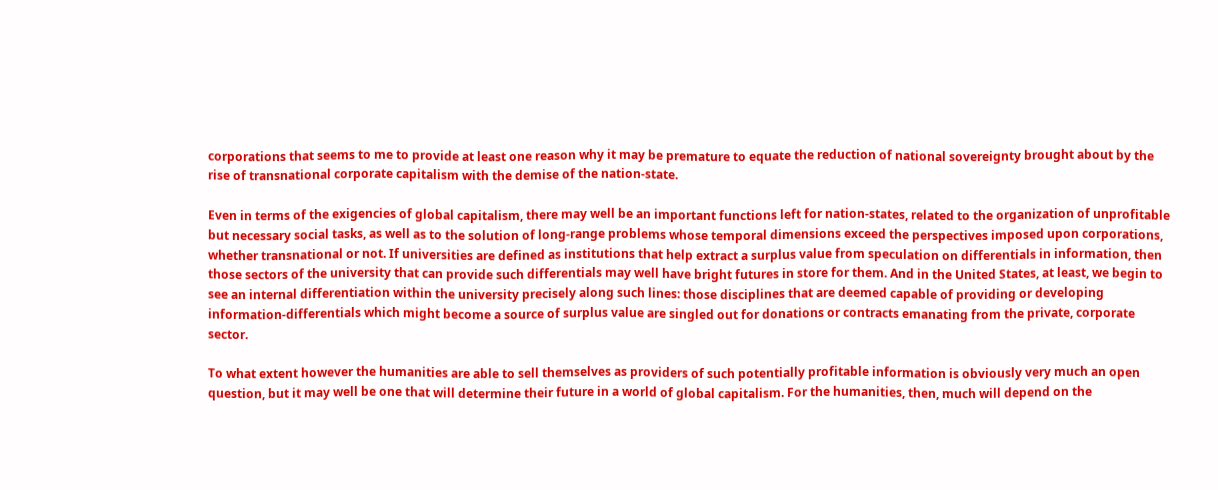corporations that seems to me to provide at least one reason why it may be premature to equate the reduction of national sovereignty brought about by the rise of transnational corporate capitalism with the demise of the nation-state.

Even in terms of the exigencies of global capitalism, there may well be an important functions left for nation-states, related to the organization of unprofitable but necessary social tasks, as well as to the solution of long-range problems whose temporal dimensions exceed the perspectives imposed upon corporations, whether transnational or not. If universities are defined as institutions that help extract a surplus value from speculation on differentials in information, then those sectors of the university that can provide such differentials may well have bright futures in store for them. And in the United States, at least, we begin to see an internal differentiation within the university precisely along such lines: those disciplines that are deemed capable of providing or developing information-differentials which might become a source of surplus value are singled out for donations or contracts emanating from the private, corporate sector.

To what extent however the humanities are able to sell themselves as providers of such potentially profitable information is obviously very much an open question, but it may well be one that will determine their future in a world of global capitalism. For the humanities, then, much will depend on the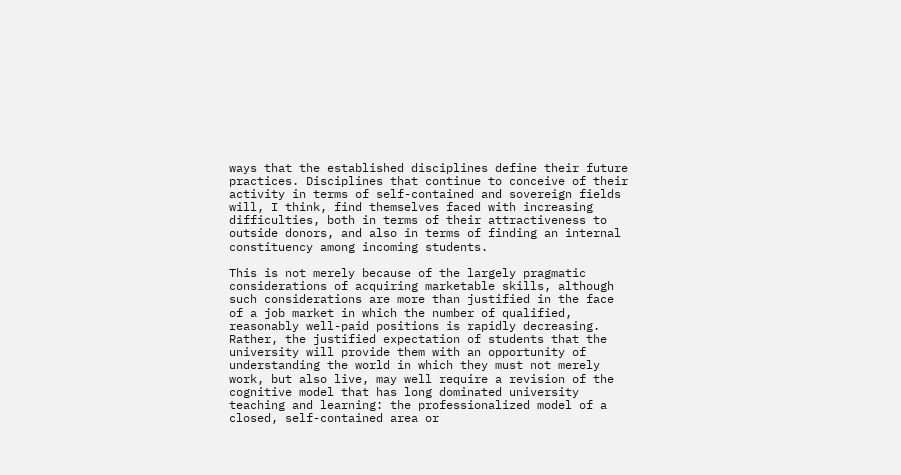ways that the established disciplines define their future practices. Disciplines that continue to conceive of their activity in terms of self-contained and sovereign fields will, I think, find themselves faced with increasing difficulties, both in terms of their attractiveness to outside donors, and also in terms of finding an internal constituency among incoming students.

This is not merely because of the largely pragmatic considerations of acquiring marketable skills, although such considerations are more than justified in the face of a job market in which the number of qualified, reasonably well-paid positions is rapidly decreasing. Rather, the justified expectation of students that the university will provide them with an opportunity of understanding the world in which they must not merely work, but also live, may well require a revision of the cognitive model that has long dominated university teaching and learning: the professionalized model of a closed, self-contained area or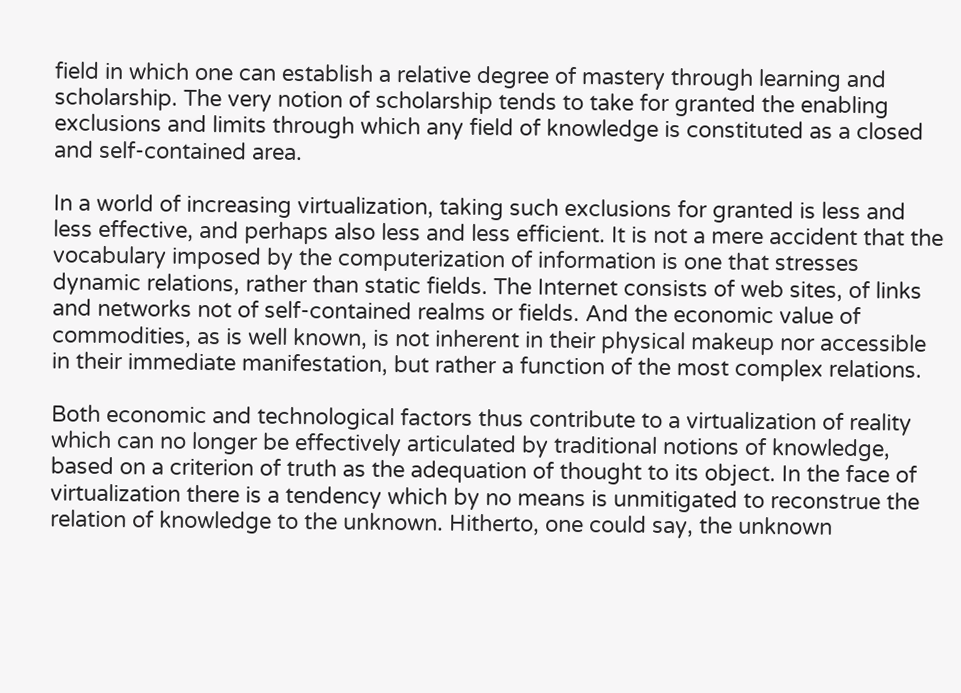field in which one can establish a relative degree of mastery through learning and scholarship. The very notion of scholarship tends to take for granted the enabling exclusions and limits through which any field of knowledge is constituted as a closed and self-contained area.

In a world of increasing virtualization, taking such exclusions for granted is less and less effective, and perhaps also less and less efficient. It is not a mere accident that the vocabulary imposed by the computerization of information is one that stresses dynamic relations, rather than static fields. The Internet consists of web sites, of links and networks not of self-contained realms or fields. And the economic value of commodities, as is well known, is not inherent in their physical makeup nor accessible in their immediate manifestation, but rather a function of the most complex relations.

Both economic and technological factors thus contribute to a virtualization of reality which can no longer be effectively articulated by traditional notions of knowledge, based on a criterion of truth as the adequation of thought to its object. In the face of virtualization there is a tendency which by no means is unmitigated to reconstrue the relation of knowledge to the unknown. Hitherto, one could say, the unknown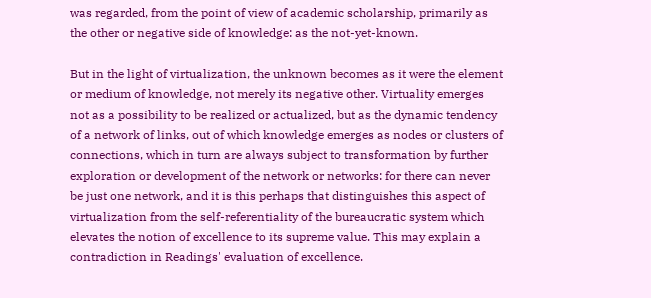was regarded, from the point of view of academic scholarship, primarily as the other or negative side of knowledge: as the not-yet-known.

But in the light of virtualization, the unknown becomes as it were the element or medium of knowledge, not merely its negative other. Virtuality emerges not as a possibility to be realized or actualized, but as the dynamic tendency of a network of links, out of which knowledge emerges as nodes or clusters of connections, which in turn are always subject to transformation by further exploration or development of the network or networks: for there can never be just one network, and it is this perhaps that distinguishes this aspect of virtualization from the self-referentiality of the bureaucratic system which elevates the notion of excellence to its supreme value. This may explain a contradiction in Readings' evaluation of excellence.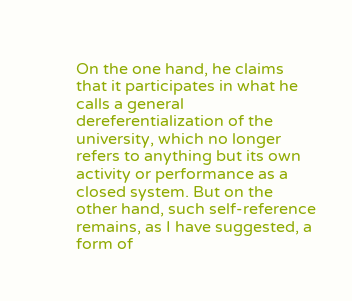On the one hand, he claims that it participates in what he calls a general dereferentialization of the university, which no longer refers to anything but its own activity or performance as a closed system. But on the other hand, such self-reference remains, as I have suggested, a form of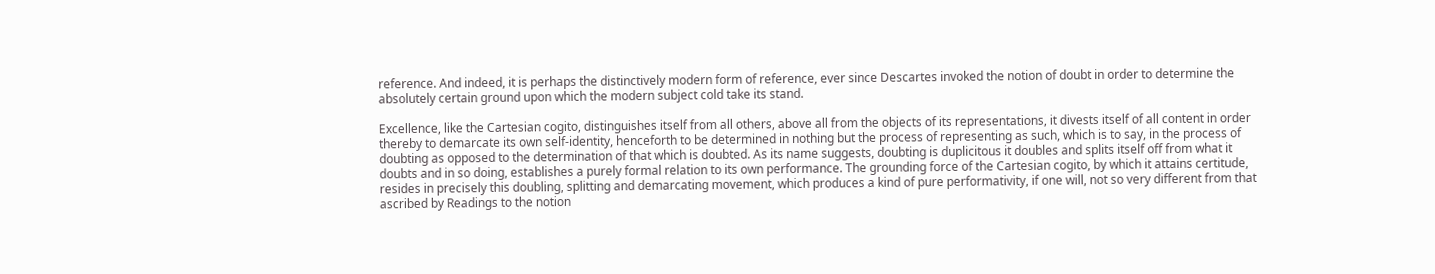reference. And indeed, it is perhaps the distinctively modern form of reference, ever since Descartes invoked the notion of doubt in order to determine the absolutely certain ground upon which the modern subject cold take its stand.

Excellence, like the Cartesian cogito, distinguishes itself from all others, above all from the objects of its representations, it divests itself of all content in order thereby to demarcate its own self-identity, henceforth to be determined in nothing but the process of representing as such, which is to say, in the process of doubting as opposed to the determination of that which is doubted. As its name suggests, doubting is duplicitous it doubles and splits itself off from what it doubts and in so doing, establishes a purely formal relation to its own performance. The grounding force of the Cartesian cogito, by which it attains certitude, resides in precisely this doubling, splitting and demarcating movement, which produces a kind of pure performativity, if one will, not so very different from that ascribed by Readings to the notion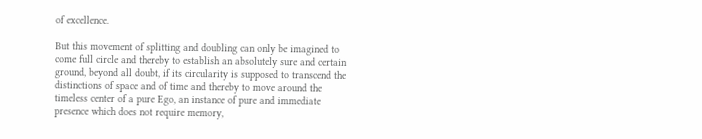of excellence.

But this movement of splitting and doubling can only be imagined to come full circle and thereby to establish an absolutely sure and certain ground, beyond all doubt, if its circularity is supposed to transcend the distinctions of space and of time and thereby to move around the timeless center of a pure Ego, an instance of pure and immediate presence which does not require memory,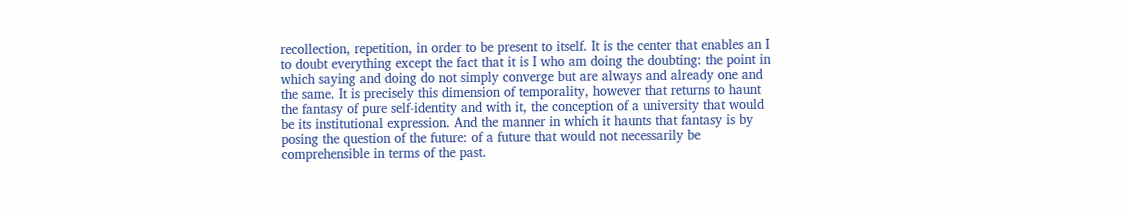recollection, repetition, in order to be present to itself. It is the center that enables an I to doubt everything except the fact that it is I who am doing the doubting: the point in which saying and doing do not simply converge but are always and already one and the same. It is precisely this dimension of temporality, however that returns to haunt the fantasy of pure self-identity and with it, the conception of a university that would be its institutional expression. And the manner in which it haunts that fantasy is by posing the question of the future: of a future that would not necessarily be comprehensible in terms of the past.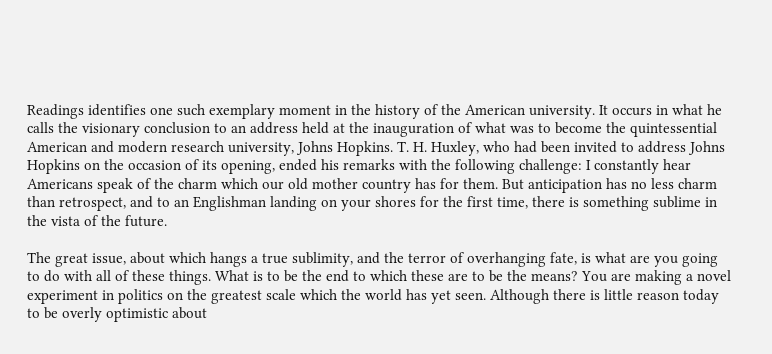Readings identifies one such exemplary moment in the history of the American university. It occurs in what he calls the visionary conclusion to an address held at the inauguration of what was to become the quintessential American and modern research university, Johns Hopkins. T. H. Huxley, who had been invited to address Johns Hopkins on the occasion of its opening, ended his remarks with the following challenge: I constantly hear Americans speak of the charm which our old mother country has for them. But anticipation has no less charm than retrospect, and to an Englishman landing on your shores for the first time, there is something sublime in the vista of the future.

The great issue, about which hangs a true sublimity, and the terror of overhanging fate, is what are you going to do with all of these things. What is to be the end to which these are to be the means? You are making a novel experiment in politics on the greatest scale which the world has yet seen. Although there is little reason today to be overly optimistic about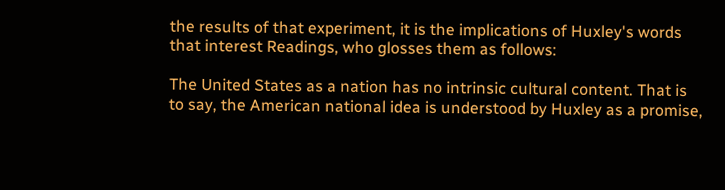the results of that experiment, it is the implications of Huxley's words that interest Readings, who glosses them as follows:

The United States as a nation has no intrinsic cultural content. That is to say, the American national idea is understood by Huxley as a promise,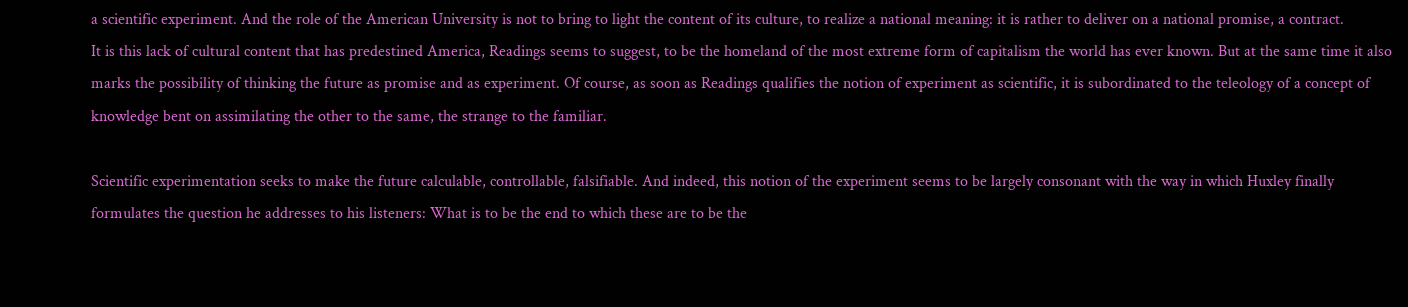a scientific experiment. And the role of the American University is not to bring to light the content of its culture, to realize a national meaning: it is rather to deliver on a national promise, a contract.
It is this lack of cultural content that has predestined America, Readings seems to suggest, to be the homeland of the most extreme form of capitalism the world has ever known. But at the same time it also marks the possibility of thinking the future as promise and as experiment. Of course, as soon as Readings qualifies the notion of experiment as scientific, it is subordinated to the teleology of a concept of knowledge bent on assimilating the other to the same, the strange to the familiar.

Scientific experimentation seeks to make the future calculable, controllable, falsifiable. And indeed, this notion of the experiment seems to be largely consonant with the way in which Huxley finally formulates the question he addresses to his listeners: What is to be the end to which these are to be the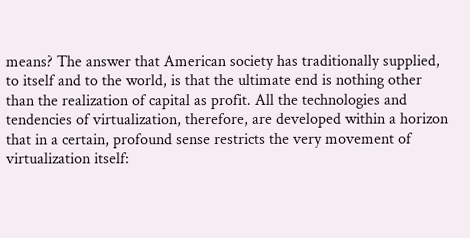means? The answer that American society has traditionally supplied, to itself and to the world, is that the ultimate end is nothing other than the realization of capital as profit. All the technologies and tendencies of virtualization, therefore, are developed within a horizon that in a certain, profound sense restricts the very movement of virtualization itself: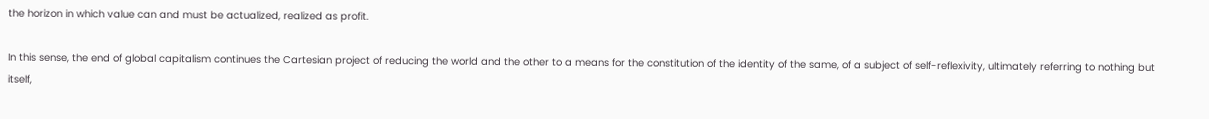the horizon in which value can and must be actualized, realized as profit.

In this sense, the end of global capitalism continues the Cartesian project of reducing the world and the other to a means for the constitution of the identity of the same, of a subject of self-reflexivity, ultimately referring to nothing but itself,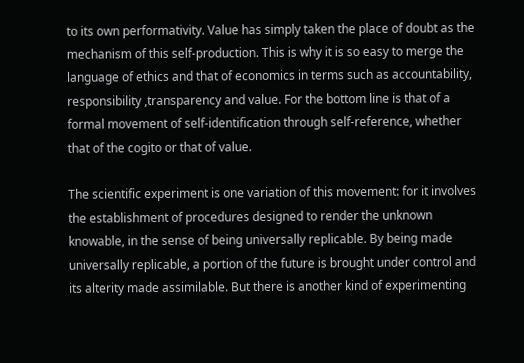to its own performativity. Value has simply taken the place of doubt as the mechanism of this self-production. This is why it is so easy to merge the language of ethics and that of economics in terms such as accountability, responsibility ,transparency and value. For the bottom line is that of a formal movement of self-identification through self-reference, whether that of the cogito or that of value.

The scientific experiment is one variation of this movement: for it involves the establishment of procedures designed to render the unknown knowable, in the sense of being universally replicable. By being made universally replicable, a portion of the future is brought under control and its alterity made assimilable. But there is another kind of experimenting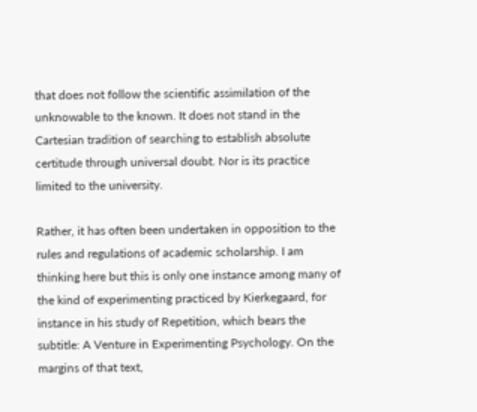that does not follow the scientific assimilation of the unknowable to the known. It does not stand in the Cartesian tradition of searching to establish absolute certitude through universal doubt. Nor is its practice limited to the university.

Rather, it has often been undertaken in opposition to the rules and regulations of academic scholarship. I am thinking here but this is only one instance among many of the kind of experimenting practiced by Kierkegaard, for instance in his study of Repetition, which bears the subtitle: A Venture in Experimenting Psychology. On the margins of that text,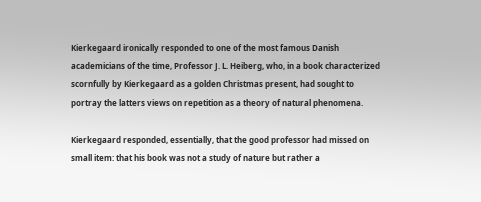Kierkegaard ironically responded to one of the most famous Danish academicians of the time, Professor J. L. Heiberg, who, in a book characterized scornfully by Kierkegaard as a golden Christmas present, had sought to portray the latters views on repetition as a theory of natural phenomena.

Kierkegaard responded, essentially, that the good professor had missed on small item: that his book was not a study of nature but rather a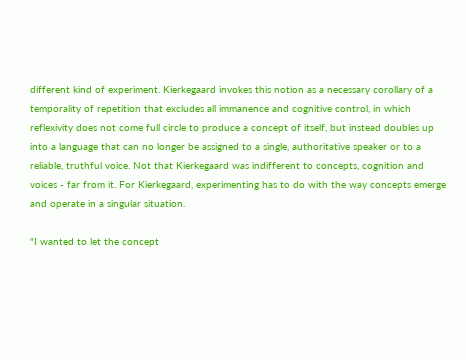different kind of experiment. Kierkegaard invokes this notion as a necessary corollary of a temporality of repetition that excludes all immanence and cognitive control, in which reflexivity does not come full circle to produce a concept of itself, but instead doubles up into a language that can no longer be assigned to a single, authoritative speaker or to a reliable, truthful voice. Not that Kierkegaard was indifferent to concepts, cognition and voices - far from it. For Kierkegaard, experimenting has to do with the way concepts emerge and operate in a singular situation.

"I wanted to let the concept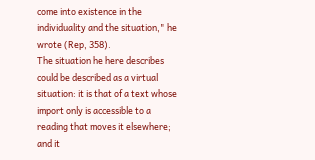come into existence in the individuality and the situation," he wrote (Rep, 358).
The situation he here describes could be described as a virtual situation: it is that of a text whose import only is accessible to a reading that moves it elsewhere; and it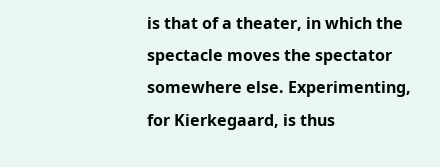is that of a theater, in which the spectacle moves the spectator somewhere else. Experimenting, for Kierkegaard, is thus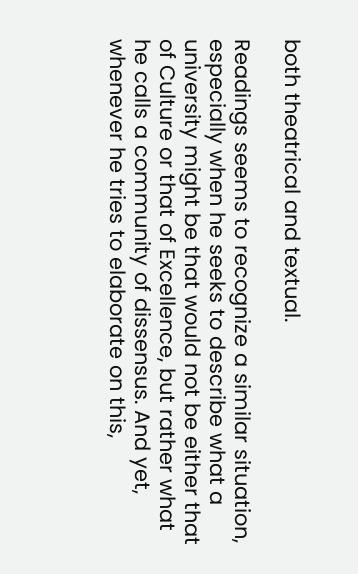both theatrical and textual.

Readings seems to recognize a similar situation, especially when he seeks to describe what a university might be that would not be either that of Culture or that of Excellence, but rather what he calls a community of dissensus. And yet, whenever he tries to elaborate on this,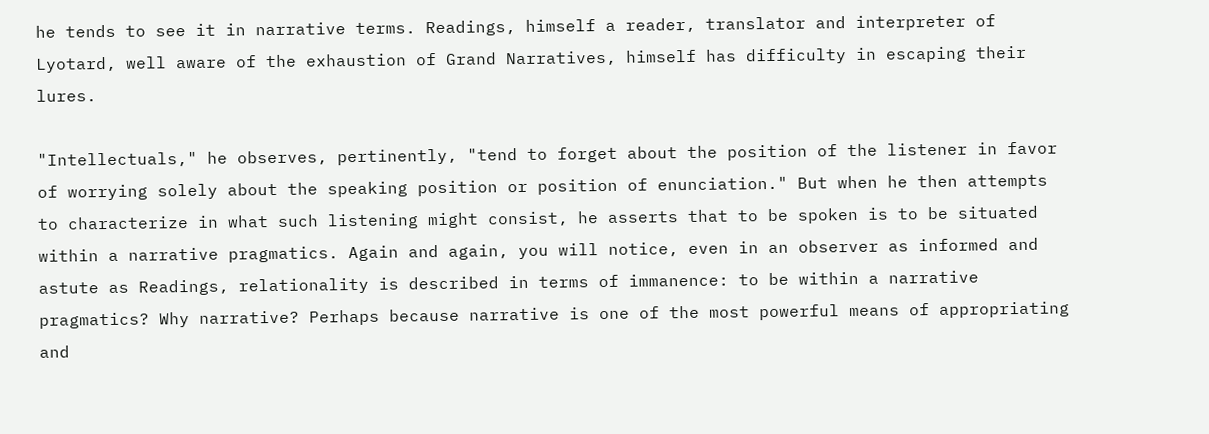he tends to see it in narrative terms. Readings, himself a reader, translator and interpreter of Lyotard, well aware of the exhaustion of Grand Narratives, himself has difficulty in escaping their lures.

"Intellectuals," he observes, pertinently, "tend to forget about the position of the listener in favor of worrying solely about the speaking position or position of enunciation." But when he then attempts to characterize in what such listening might consist, he asserts that to be spoken is to be situated within a narrative pragmatics. Again and again, you will notice, even in an observer as informed and astute as Readings, relationality is described in terms of immanence: to be within a narrative pragmatics? Why narrative? Perhaps because narrative is one of the most powerful means of appropriating and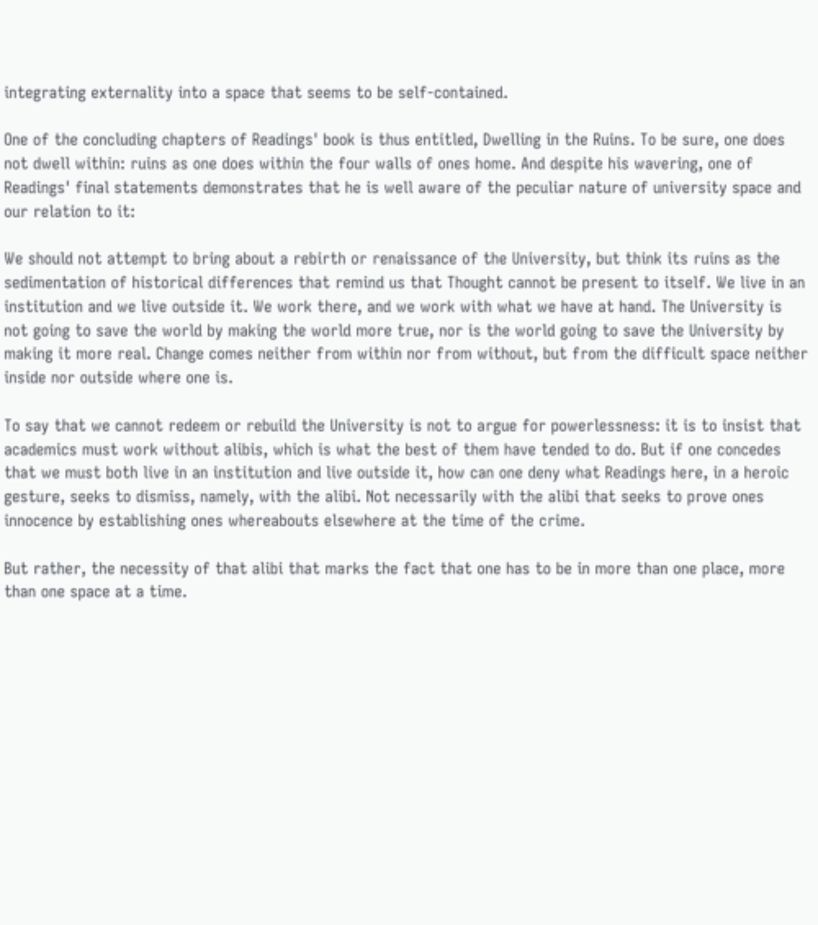integrating externality into a space that seems to be self-contained.

One of the concluding chapters of Readings' book is thus entitled, Dwelling in the Ruins. To be sure, one does not dwell within: ruins as one does within the four walls of ones home. And despite his wavering, one of Readings' final statements demonstrates that he is well aware of the peculiar nature of university space and our relation to it:

We should not attempt to bring about a rebirth or renaissance of the University, but think its ruins as the sedimentation of historical differences that remind us that Thought cannot be present to itself. We live in an institution and we live outside it. We work there, and we work with what we have at hand. The University is not going to save the world by making the world more true, nor is the world going to save the University by making it more real. Change comes neither from within nor from without, but from the difficult space neither inside nor outside where one is.

To say that we cannot redeem or rebuild the University is not to argue for powerlessness: it is to insist that academics must work without alibis, which is what the best of them have tended to do. But if one concedes that we must both live in an institution and live outside it, how can one deny what Readings here, in a heroic gesture, seeks to dismiss, namely, with the alibi. Not necessarily with the alibi that seeks to prove ones innocence by establishing ones whereabouts elsewhere at the time of the crime.

But rather, the necessity of that alibi that marks the fact that one has to be in more than one place, more than one space at a time.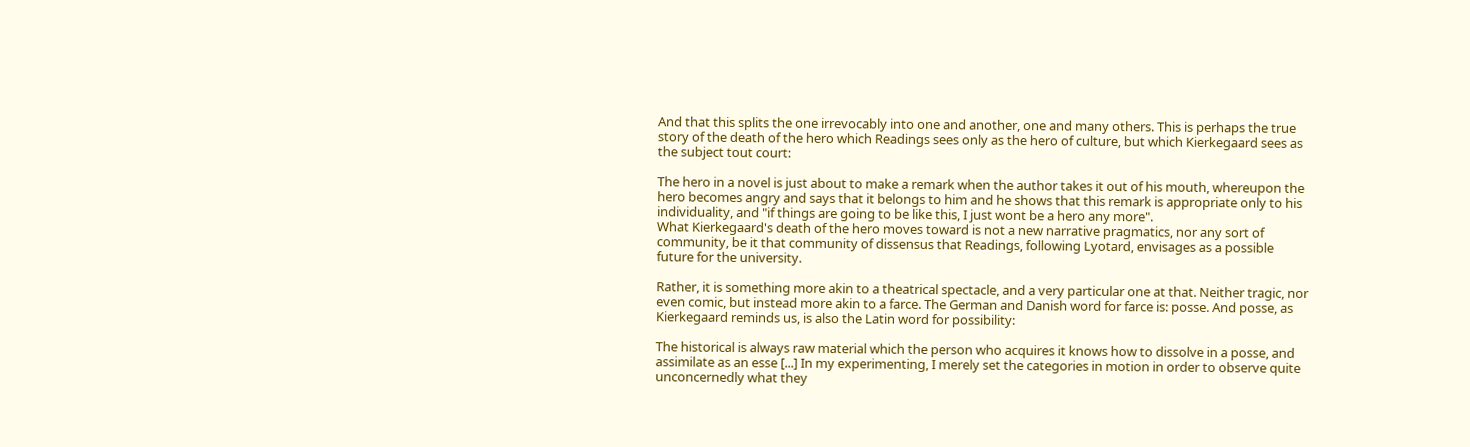And that this splits the one irrevocably into one and another, one and many others. This is perhaps the true story of the death of the hero which Readings sees only as the hero of culture, but which Kierkegaard sees as the subject tout court:

The hero in a novel is just about to make a remark when the author takes it out of his mouth, whereupon the hero becomes angry and says that it belongs to him and he shows that this remark is appropriate only to his individuality, and "if things are going to be like this, I just wont be a hero any more".
What Kierkegaard's death of the hero moves toward is not a new narrative pragmatics, nor any sort of community, be it that community of dissensus that Readings, following Lyotard, envisages as a possible future for the university.

Rather, it is something more akin to a theatrical spectacle, and a very particular one at that. Neither tragic, nor even comic, but instead more akin to a farce. The German and Danish word for farce is: posse. And posse, as Kierkegaard reminds us, is also the Latin word for possibility:

The historical is always raw material which the person who acquires it knows how to dissolve in a posse, and assimilate as an esse [...] In my experimenting, I merely set the categories in motion in order to observe quite unconcernedly what they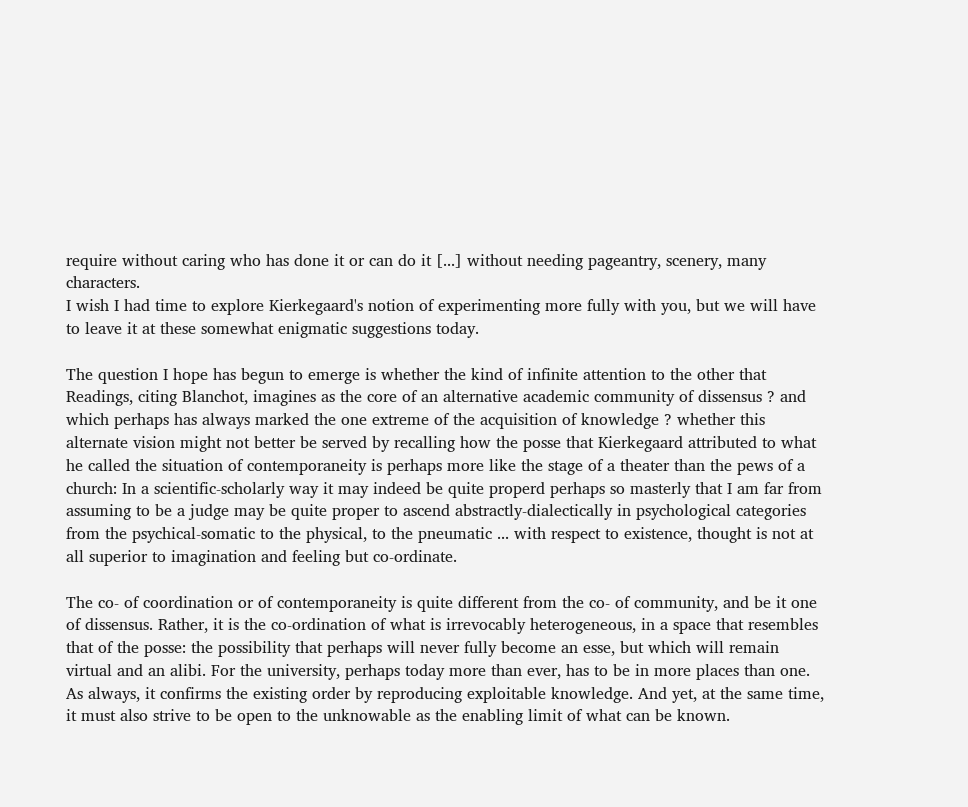require without caring who has done it or can do it [...] without needing pageantry, scenery, many characters.
I wish I had time to explore Kierkegaard's notion of experimenting more fully with you, but we will have to leave it at these somewhat enigmatic suggestions today.

The question I hope has begun to emerge is whether the kind of infinite attention to the other that Readings, citing Blanchot, imagines as the core of an alternative academic community of dissensus ? and which perhaps has always marked the one extreme of the acquisition of knowledge ? whether this alternate vision might not better be served by recalling how the posse that Kierkegaard attributed to what he called the situation of contemporaneity is perhaps more like the stage of a theater than the pews of a church: In a scientific-scholarly way it may indeed be quite properd perhaps so masterly that I am far from assuming to be a judge may be quite proper to ascend abstractly-dialectically in psychological categories from the psychical-somatic to the physical, to the pneumatic ... with respect to existence, thought is not at all superior to imagination and feeling but co-ordinate.

The co- of coordination or of contemporaneity is quite different from the co- of community, and be it one of dissensus. Rather, it is the co-ordination of what is irrevocably heterogeneous, in a space that resembles that of the posse: the possibility that perhaps will never fully become an esse, but which will remain virtual and an alibi. For the university, perhaps today more than ever, has to be in more places than one. As always, it confirms the existing order by reproducing exploitable knowledge. And yet, at the same time, it must also strive to be open to the unknowable as the enabling limit of what can be known.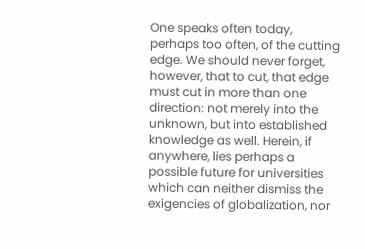One speaks often today, perhaps too often, of the cutting edge. We should never forget, however, that to cut, that edge must cut in more than one direction: not merely into the unknown, but into established knowledge as well. Herein, if anywhere, lies perhaps a possible future for universities which can neither dismiss the exigencies of globalization, nor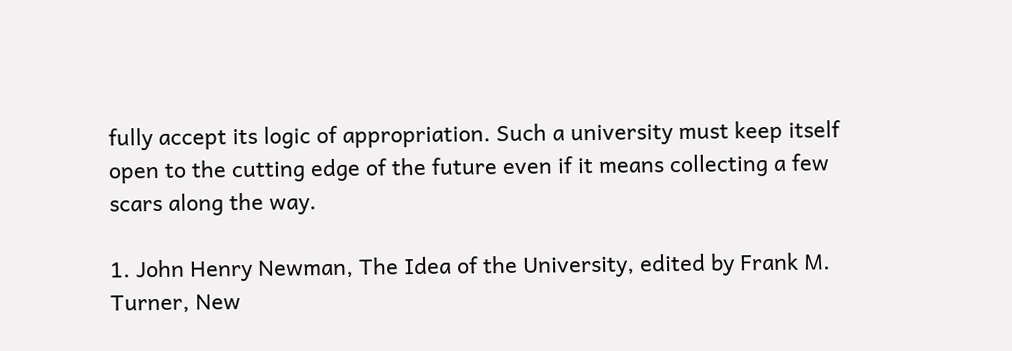fully accept its logic of appropriation. Such a university must keep itself open to the cutting edge of the future even if it means collecting a few scars along the way.

1. John Henry Newman, The Idea of the University, edited by Frank M. Turner, New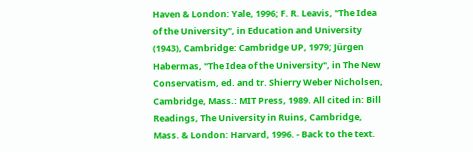Haven & London: Yale, 1996; F. R. Leavis, "The Idea of the University", in Education and University (1943), Cambridge: Cambridge UP, 1979; Jürgen Habermas, "The Idea of the University", in The New Conservatism, ed. and tr. Shierry Weber Nicholsen, Cambridge, Mass.: MIT Press, 1989. All cited in: Bill Readings, The University in Ruins, Cambridge, Mass. & London: Harvard, 1996. - Back to the text.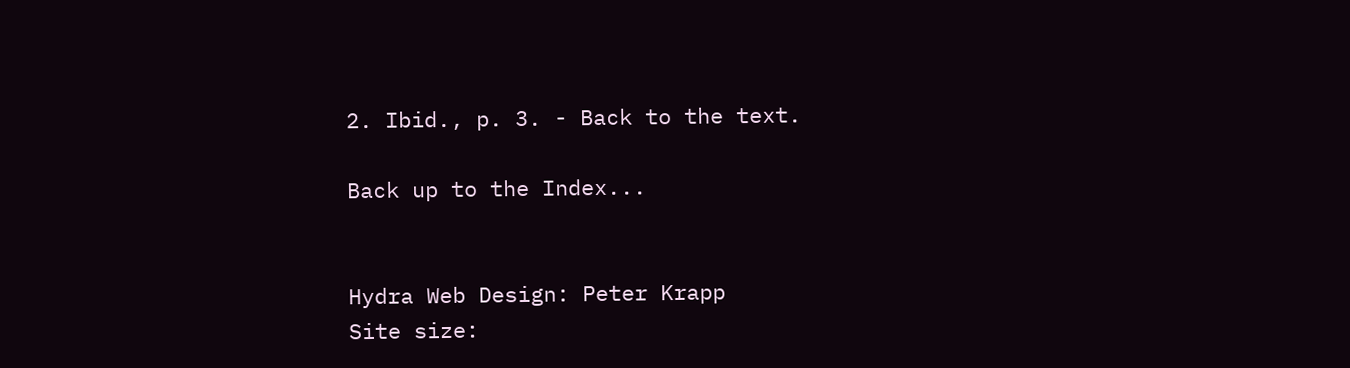2. Ibid., p. 3. - Back to the text.

Back up to the Index...


Hydra Web Design: Peter Krapp
Site size: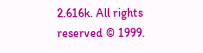2.616k. All rights reserved © 1999.